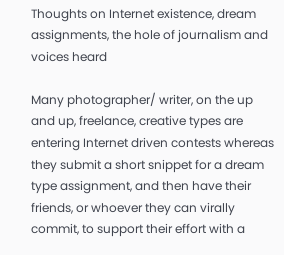Thoughts on Internet existence, dream assignments, the hole of journalism and voices heard

Many photographer/ writer, on the up and up, freelance, creative types are entering Internet driven contests whereas they submit a short snippet for a dream type assignment, and then have their friends, or whoever they can virally commit, to support their effort with a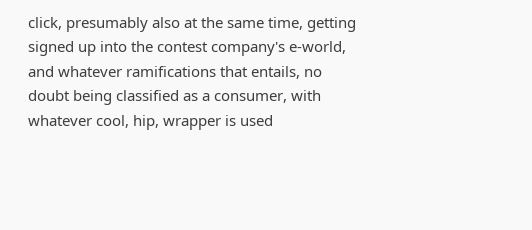click, presumably also at the same time, getting signed up into the contest company's e-world, and whatever ramifications that entails, no doubt being classified as a consumer, with whatever cool, hip, wrapper is used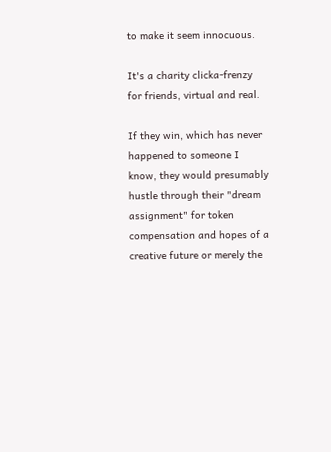to make it seem innocuous.

It's a charity clicka-frenzy for friends, virtual and real.

If they win, which has never happened to someone I know, they would presumably hustle through their "dream assignment" for token compensation and hopes of a creative future or merely the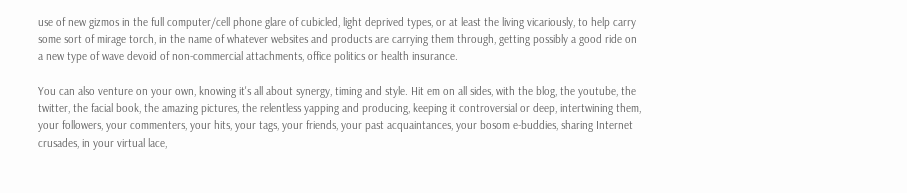use of new gizmos in the full computer/cell phone glare of cubicled, light deprived types, or at least the living vicariously, to help carry some sort of mirage torch, in the name of whatever websites and products are carrying them through, getting possibly a good ride on a new type of wave devoid of non-commercial attachments, office politics or health insurance.

You can also venture on your own, knowing it's all about synergy, timing and style. Hit em on all sides, with the blog, the youtube, the twitter, the facial book, the amazing pictures, the relentless yapping and producing, keeping it controversial or deep, intertwining them, your followers, your commenters, your hits, your tags, your friends, your past acquaintances, your bosom e-buddies, sharing Internet crusades, in your virtual lace,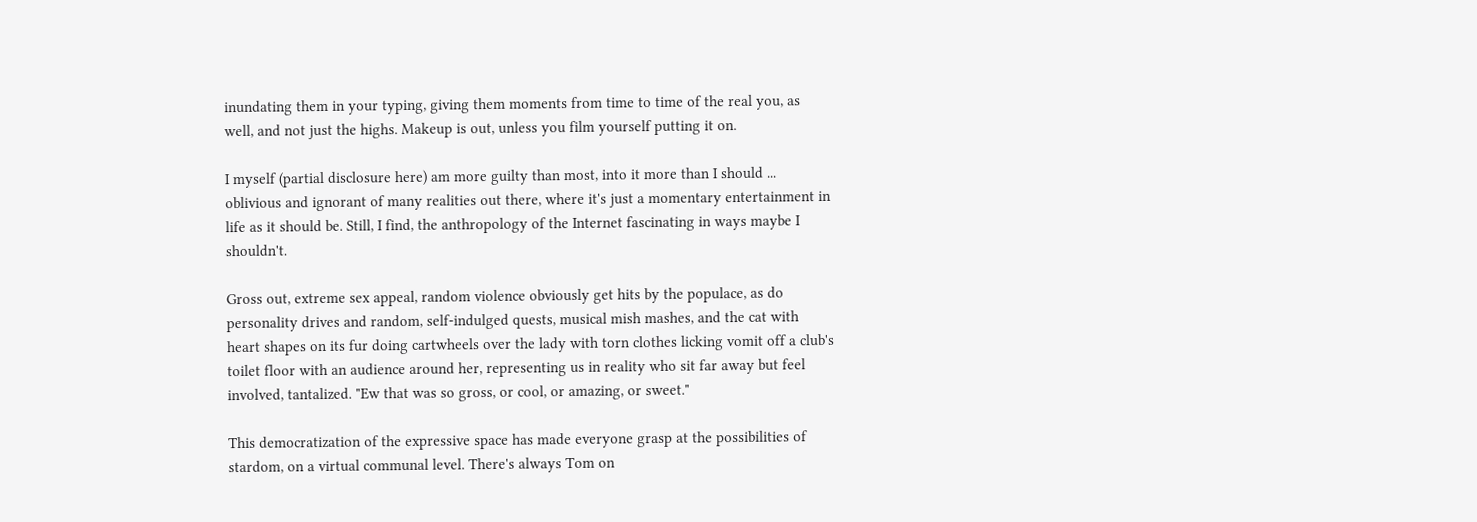inundating them in your typing, giving them moments from time to time of the real you, as well, and not just the highs. Makeup is out, unless you film yourself putting it on.

I myself (partial disclosure here) am more guilty than most, into it more than I should ... oblivious and ignorant of many realities out there, where it's just a momentary entertainment in life as it should be. Still, I find, the anthropology of the Internet fascinating in ways maybe I shouldn't.

Gross out, extreme sex appeal, random violence obviously get hits by the populace, as do personality drives and random, self-indulged quests, musical mish mashes, and the cat with heart shapes on its fur doing cartwheels over the lady with torn clothes licking vomit off a club's toilet floor with an audience around her, representing us in reality who sit far away but feel involved, tantalized. "Ew that was so gross, or cool, or amazing, or sweet."

This democratization of the expressive space has made everyone grasp at the possibilities of stardom, on a virtual communal level. There's always Tom on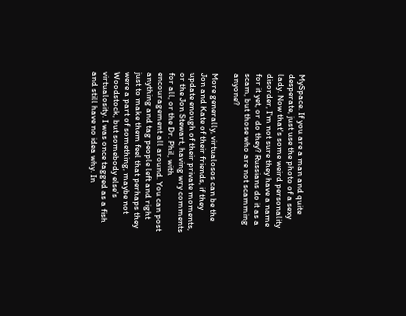MySpace. If you are a man and quite desperate, just use the photo of a sexy lady. Now that's some weird personality disorder, I'm not sure they have a name for it yet, or do they? Russians do it as a scam, but those who are not scamming anyone?

More generally, virtualosos can be the Jon and Kate of their friends, if they update enough of their private moments, or the Jon Stewart, having wry comments for all, or the Dr. Phil, with encouragement all around. You can post anything and tag people left and right just to make them feel that perhaps they were a part of something, maybe not Woodstock, but somebody else's virtualosity. I was once tagged as a fish and still have no idea why. In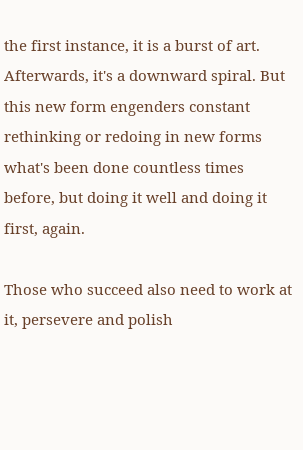the first instance, it is a burst of art. Afterwards, it's a downward spiral. But this new form engenders constant rethinking or redoing in new forms what's been done countless times before, but doing it well and doing it first, again.

Those who succeed also need to work at it, persevere and polish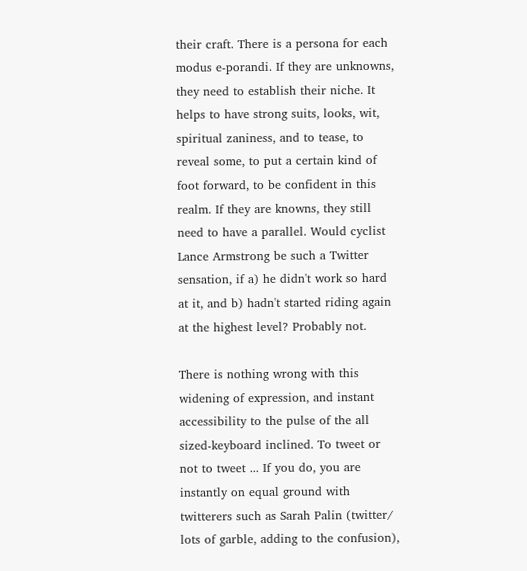their craft. There is a persona for each modus e-porandi. If they are unknowns, they need to establish their niche. It helps to have strong suits, looks, wit, spiritual zaniness, and to tease, to reveal some, to put a certain kind of foot forward, to be confident in this realm. If they are knowns, they still need to have a parallel. Would cyclist Lance Armstrong be such a Twitter sensation, if a) he didn't work so hard at it, and b) hadn't started riding again at the highest level? Probably not.

There is nothing wrong with this widening of expression, and instant accessibility to the pulse of the all sized-keyboard inclined. To tweet or not to tweet ... If you do, you are instantly on equal ground with twitterers such as Sarah Palin (twitter/ lots of garble, adding to the confusion),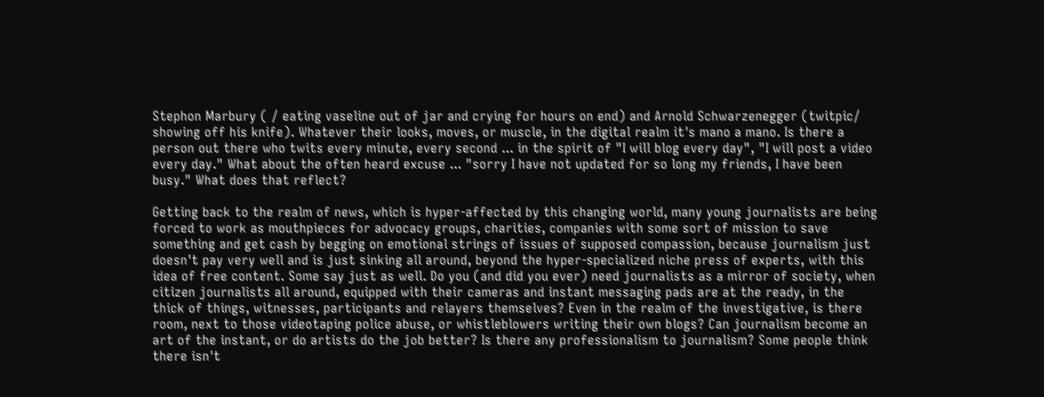Stephon Marbury ( / eating vaseline out of jar and crying for hours on end) and Arnold Schwarzenegger (twitpic/ showing off his knife). Whatever their looks, moves, or muscle, in the digital realm it's mano a mano. Is there a person out there who twits every minute, every second ... in the spirit of "I will blog every day", "I will post a video every day." What about the often heard excuse ... "sorry I have not updated for so long my friends, I have been busy." What does that reflect?

Getting back to the realm of news, which is hyper-affected by this changing world, many young journalists are being forced to work as mouthpieces for advocacy groups, charities, companies with some sort of mission to save something and get cash by begging on emotional strings of issues of supposed compassion, because journalism just doesn't pay very well and is just sinking all around, beyond the hyper-specialized niche press of experts, with this idea of free content. Some say just as well. Do you (and did you ever) need journalists as a mirror of society, when citizen journalists all around, equipped with their cameras and instant messaging pads are at the ready, in the thick of things, witnesses, participants and relayers themselves? Even in the realm of the investigative, is there room, next to those videotaping police abuse, or whistleblowers writing their own blogs? Can journalism become an art of the instant, or do artists do the job better? Is there any professionalism to journalism? Some people think there isn't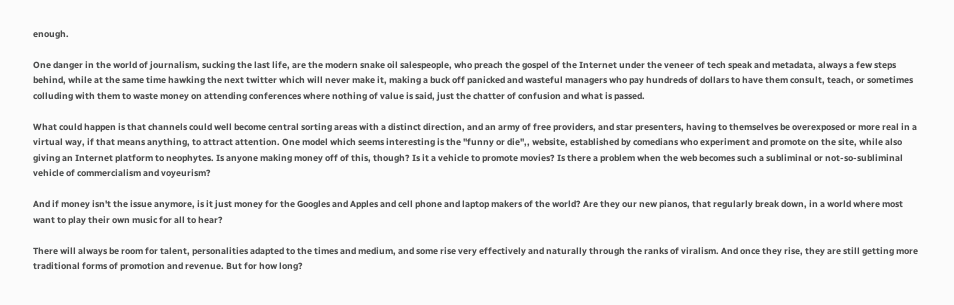enough.

One danger in the world of journalism, sucking the last life, are the modern snake oil salespeople, who preach the gospel of the Internet under the veneer of tech speak and metadata, always a few steps behind, while at the same time hawking the next twitter which will never make it, making a buck off panicked and wasteful managers who pay hundreds of dollars to have them consult, teach, or sometimes colluding with them to waste money on attending conferences where nothing of value is said, just the chatter of confusion and what is passed.

What could happen is that channels could well become central sorting areas with a distinct direction, and an army of free providers, and star presenters, having to themselves be overexposed or more real in a virtual way, if that means anything, to attract attention. One model which seems interesting is the "funny or die",, website, established by comedians who experiment and promote on the site, while also giving an Internet platform to neophytes. Is anyone making money off of this, though? Is it a vehicle to promote movies? Is there a problem when the web becomes such a subliminal or not-so-subliminal vehicle of commercialism and voyeurism?

And if money isn't the issue anymore, is it just money for the Googles and Apples and cell phone and laptop makers of the world? Are they our new pianos, that regularly break down, in a world where most want to play their own music for all to hear?

There will always be room for talent, personalities adapted to the times and medium, and some rise very effectively and naturally through the ranks of viralism. And once they rise, they are still getting more traditional forms of promotion and revenue. But for how long?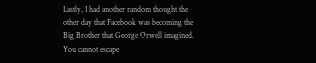Lastly, I had another random thought the other day that Facebook was becoming the Big Brother that George Orwell imagined. You cannot escape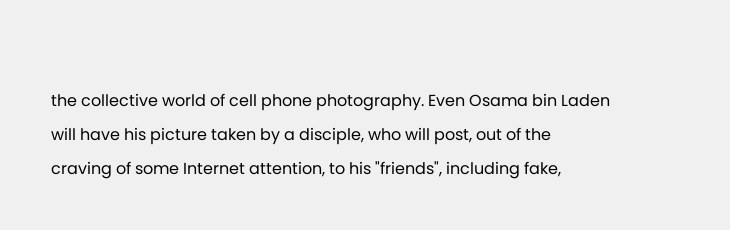the collective world of cell phone photography. Even Osama bin Laden will have his picture taken by a disciple, who will post, out of the craving of some Internet attention, to his "friends", including fake,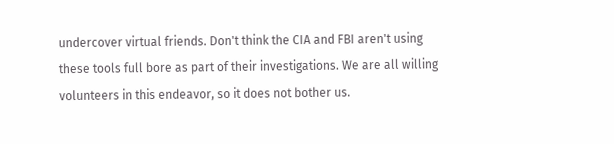undercover virtual friends. Don't think the CIA and FBI aren't using these tools full bore as part of their investigations. We are all willing volunteers in this endeavor, so it does not bother us.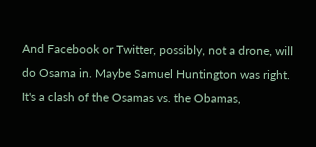And Facebook or Twitter, possibly, not a drone, will do Osama in. Maybe Samuel Huntington was right. It's a clash of the Osamas vs. the Obamas,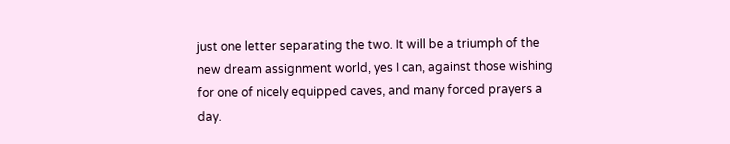just one letter separating the two. It will be a triumph of the new dream assignment world, yes I can, against those wishing for one of nicely equipped caves, and many forced prayers a day.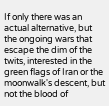If only there was an actual alternative, but the ongoing wars that escape the dim of the twits, interested in the green flags of Iran or the moonwalk's descent, but not the blood of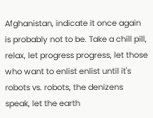Afghanistan, indicate it once again is probably not to be. Take a chill pill, relax, let progress progress, let those who want to enlist enlist until it's robots vs. robots, the denizens speak, let the earth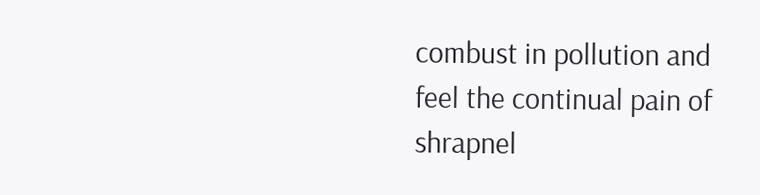combust in pollution and feel the continual pain of shrapnel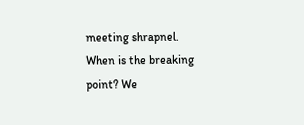meeting shrapnel. When is the breaking point? We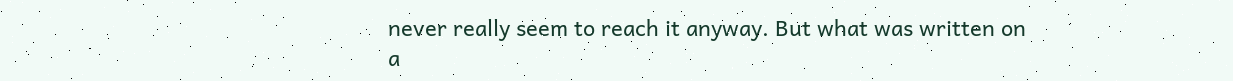never really seem to reach it anyway. But what was written on a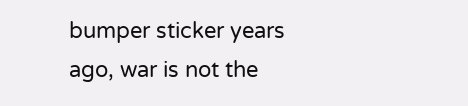bumper sticker years ago, war is not the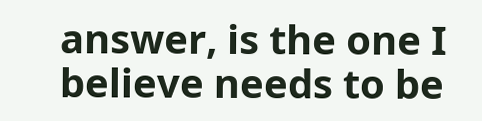answer, is the one I believe needs to be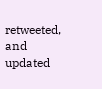retweeted, and updated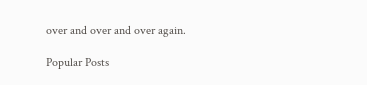over and over and over again.

Popular Posts